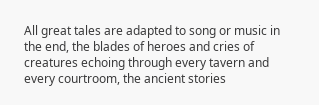All great tales are adapted to song or music in the end, the blades of heroes and cries of creatures echoing through every tavern and every courtroom, the ancient stories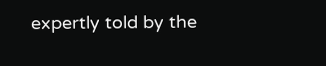expertly told by the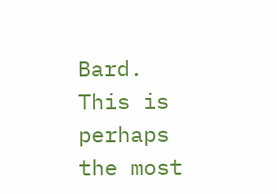Bard. This is perhaps the most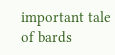important tale of bards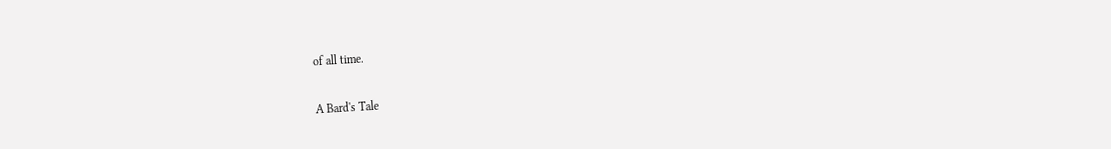of all time.

A Bard's Tale